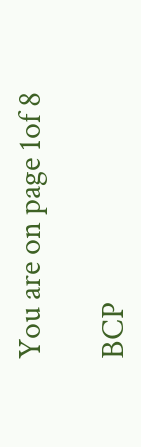You are on page 1of 8

BCP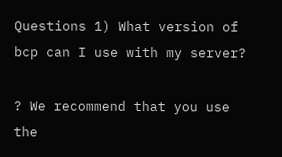Questions 1) What version of bcp can I use with my server?

? We recommend that you use the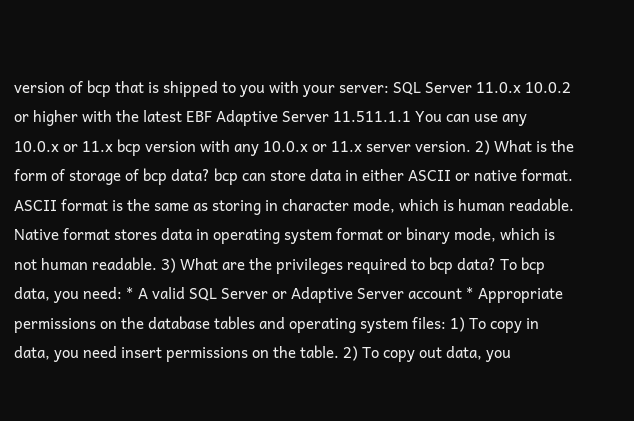version of bcp that is shipped to you with your server: SQL Server 11.0.x 10.0.2 or higher with the latest EBF Adaptive Server 11.511.1.1 You can use any 10.0.x or 11.x bcp version with any 10.0.x or 11.x server version. 2) What is the form of storage of bcp data? bcp can store data in either ASCII or native format. ASCII format is the same as storing in character mode, which is human readable. Native format stores data in operating system format or binary mode, which is not human readable. 3) What are the privileges required to bcp data? To bcp data, you need: * A valid SQL Server or Adaptive Server account * Appropriate permissions on the database tables and operating system files: 1) To copy in data, you need insert permissions on the table. 2) To copy out data, you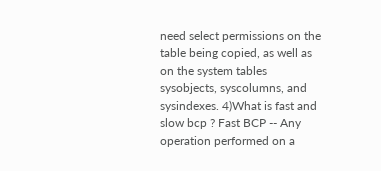need select permissions on the table being copied, as well as on the system tables sysobjects, syscolumns, and sysindexes. 4)What is fast and slow bcp ? Fast BCP -- Any operation performed on a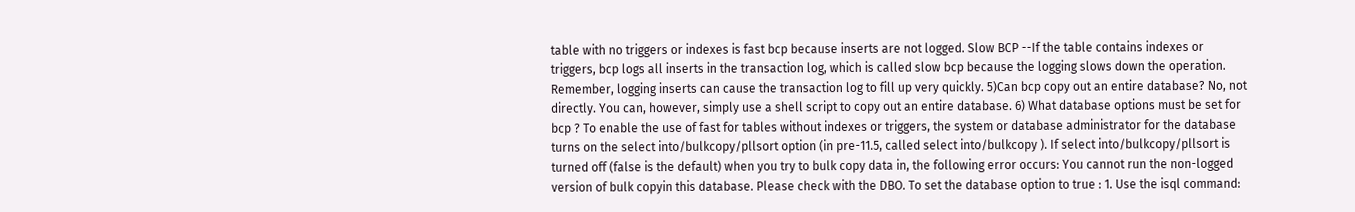table with no triggers or indexes is fast bcp because inserts are not logged. Slow BCP --If the table contains indexes or triggers, bcp logs all inserts in the transaction log, which is called slow bcp because the logging slows down the operation. Remember, logging inserts can cause the transaction log to fill up very quickly. 5)Can bcp copy out an entire database? No, not directly. You can, however, simply use a shell script to copy out an entire database. 6) What database options must be set for bcp ? To enable the use of fast for tables without indexes or triggers, the system or database administrator for the database turns on the select into/bulkcopy/pllsort option (in pre-11.5, called select into/bulkcopy ). If select into/bulkcopy/pllsort is turned off (false is the default) when you try to bulk copy data in, the following error occurs: You cannot run the non-logged version of bulk copyin this database. Please check with the DBO. To set the database option to true : 1. Use the isql command: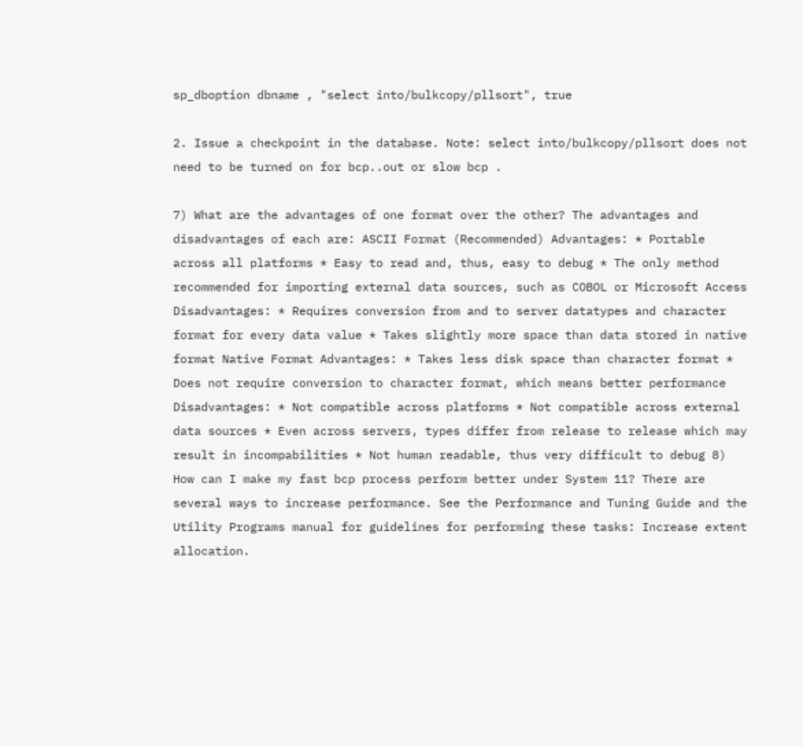sp_dboption dbname , "select into/bulkcopy/pllsort", true

2. Issue a checkpoint in the database. Note: select into/bulkcopy/pllsort does not need to be turned on for bcp..out or slow bcp .

7) What are the advantages of one format over the other? The advantages and disadvantages of each are: ASCII Format (Recommended) Advantages: * Portable across all platforms * Easy to read and, thus, easy to debug * The only method recommended for importing external data sources, such as COBOL or Microsoft Access Disadvantages: * Requires conversion from and to server datatypes and character format for every data value * Takes slightly more space than data stored in native format Native Format Advantages: * Takes less disk space than character format * Does not require conversion to character format, which means better performance Disadvantages: * Not compatible across platforms * Not compatible across external data sources * Even across servers, types differ from release to release which may result in incompabilities * Not human readable, thus very difficult to debug 8) How can I make my fast bcp process perform better under System 11? There are several ways to increase performance. See the Performance and Tuning Guide and the Utility Programs manual for guidelines for performing these tasks: Increase extent allocation.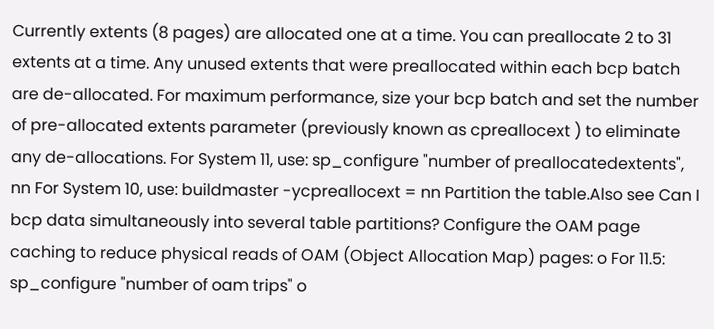Currently extents (8 pages) are allocated one at a time. You can preallocate 2 to 31 extents at a time. Any unused extents that were preallocated within each bcp batch are de-allocated. For maximum performance, size your bcp batch and set the number of pre-allocated extents parameter (previously known as cpreallocext ) to eliminate any de-allocations. For System 11, use: sp_configure "number of preallocatedextents", nn For System 10, use: buildmaster -ycpreallocext = nn Partition the table.Also see Can I bcp data simultaneously into several table partitions? Configure the OAM page caching to reduce physical reads of OAM (Object Allocation Map) pages: o For 11.5: sp_configure "number of oam trips" o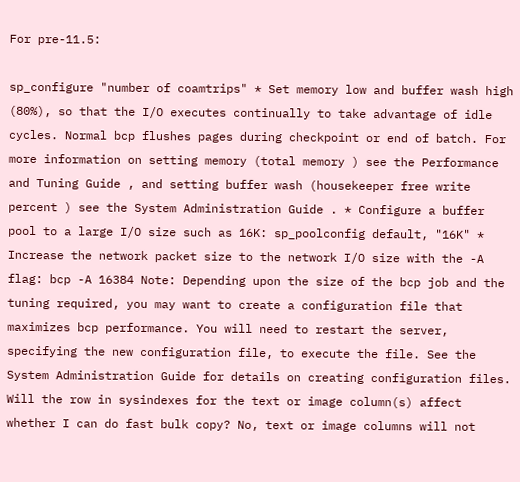For pre-11.5:

sp_configure "number of coamtrips" * Set memory low and buffer wash high (80%), so that the I/O executes continually to take advantage of idle cycles. Normal bcp flushes pages during checkpoint or end of batch. For more information on setting memory (total memory ) see the Performance and Tuning Guide , and setting buffer wash (housekeeper free write percent ) see the System Administration Guide . * Configure a buffer pool to a large I/O size such as 16K: sp_poolconfig default, "16K" * Increase the network packet size to the network I/O size with the -A flag: bcp -A 16384 Note: Depending upon the size of the bcp job and the tuning required, you may want to create a configuration file that maximizes bcp performance. You will need to restart the server, specifying the new configuration file, to execute the file. See the System Administration Guide for details on creating configuration files. Will the row in sysindexes for the text or image column(s) affect whether I can do fast bulk copy? No, text or image columns will not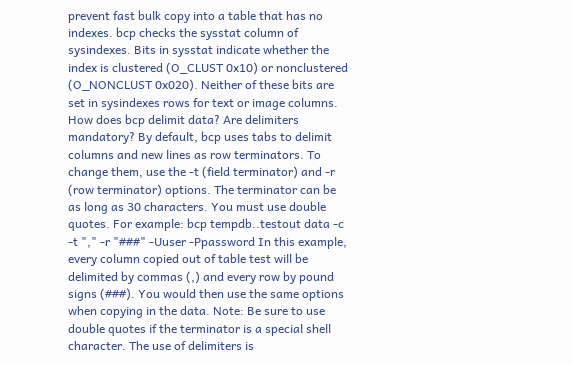prevent fast bulk copy into a table that has no indexes. bcp checks the sysstat column of sysindexes. Bits in sysstat indicate whether the index is clustered (O_CLUST 0x10) or nonclustered (O_NONCLUST 0x020). Neither of these bits are set in sysindexes rows for text or image columns. How does bcp delimit data? Are delimiters mandatory? By default, bcp uses tabs to delimit columns and new lines as row terminators. To change them, use the -t (field terminator) and -r (row terminator) options. The terminator can be as long as 30 characters. You must use double quotes. For example: bcp tempdb..testout data -c -t "," -r "###" -Uuser -Ppassword In this example, every column copied out of table test will be delimited by commas (,) and every row by pound signs (###). You would then use the same options when copying in the data. Note: Be sure to use double quotes if the terminator is a special shell character. The use of delimiters is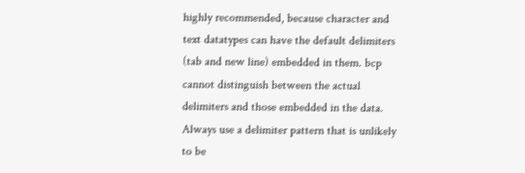highly recommended, because character and text datatypes can have the default delimiters (tab and new line) embedded in them. bcp cannot distinguish between the actual delimiters and those embedded in the data. Always use a delimiter pattern that is unlikely to be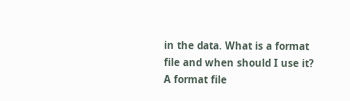in the data. What is a format file and when should I use it? A format file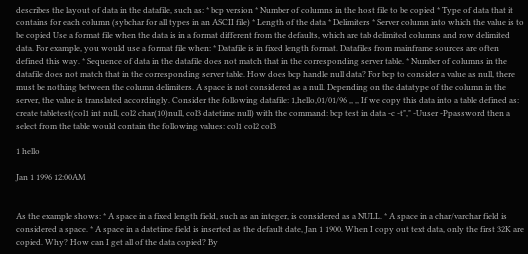describes the layout of data in the datafile, such as: * bcp version * Number of columns in the host file to be copied * Type of data that it contains for each column (sybchar for all types in an ASCII file) * Length of the data * Delimiters * Server column into which the value is to be copied Use a format file when the data is in a format different from the defaults, which are tab delimited columns and row delimited data. For example, you would use a format file when: * Datafile is in fixed length format. Datafiles from mainframe sources are often defined this way. * Sequence of data in the datafile does not match that in the corresponding server table. * Number of columns in the datafile does not match that in the corresponding server table. How does bcp handle null data? For bcp to consider a value as null, there must be nothing between the column delimiters. A space is not considered as a null. Depending on the datatype of the column in the server, the value is translated accordingly. Consider the following datafile: 1,hello,01/01/96 ,, ,, If we copy this data into a table defined as: create tabletest(col1 int null, col2 char(10)null, col3 datetime null) with the command: bcp test in data -c -t"," -Uuser -Ppassword then a select from the table would contain the following values: col1 col2 col3

1 hello

Jan 1 1996 12:00AM


As the example shows: * A space in a fixed length field, such as an integer, is considered as a NULL. * A space in a char/varchar field is considered a space. * A space in a datetime field is inserted as the default date, Jan 1 1900. When I copy out text data, only the first 32K are copied. Why? How can I get all of the data copied? By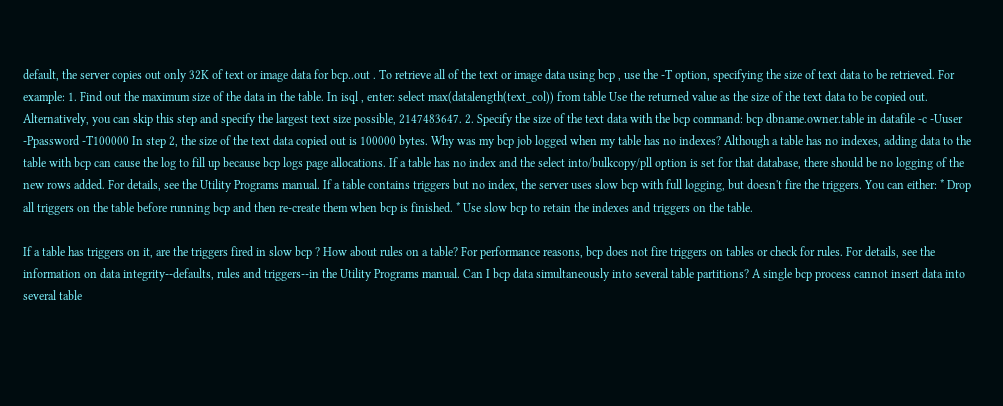default, the server copies out only 32K of text or image data for bcp..out . To retrieve all of the text or image data using bcp , use the -T option, specifying the size of text data to be retrieved. For example: 1. Find out the maximum size of the data in the table. In isql , enter: select max(datalength(text_col)) from table Use the returned value as the size of the text data to be copied out. Alternatively, you can skip this step and specify the largest text size possible, 2147483647. 2. Specify the size of the text data with the bcp command: bcp dbname.owner.table in datafile -c -Uuser -Ppassword -T100000 In step 2, the size of the text data copied out is 100000 bytes. Why was my bcp job logged when my table has no indexes? Although a table has no indexes, adding data to the table with bcp can cause the log to fill up because bcp logs page allocations. If a table has no index and the select into/bulkcopy/pll option is set for that database, there should be no logging of the new rows added. For details, see the Utility Programs manual. If a table contains triggers but no index, the server uses slow bcp with full logging, but doesn't fire the triggers. You can either: * Drop all triggers on the table before running bcp and then re-create them when bcp is finished. * Use slow bcp to retain the indexes and triggers on the table.

If a table has triggers on it, are the triggers fired in slow bcp ? How about rules on a table? For performance reasons, bcp does not fire triggers on tables or check for rules. For details, see the information on data integrity--defaults, rules and triggers--in the Utility Programs manual. Can I bcp data simultaneously into several table partitions? A single bcp process cannot insert data into several table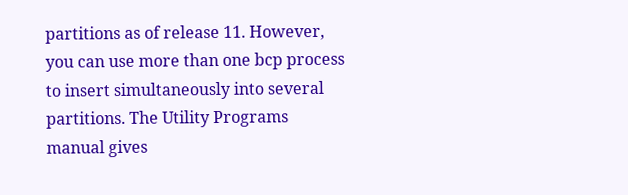partitions as of release 11. However, you can use more than one bcp process to insert simultaneously into several partitions. The Utility Programs manual gives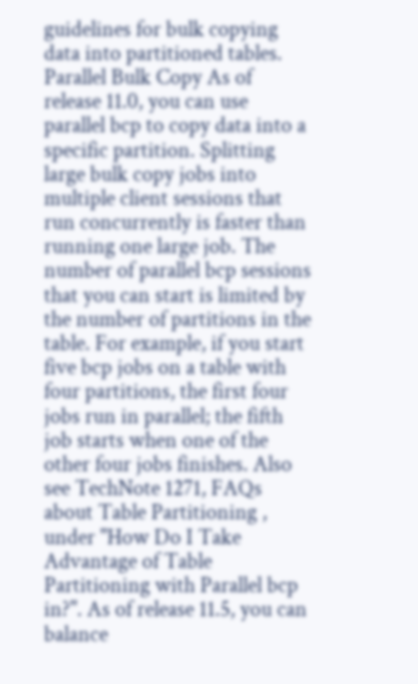guidelines for bulk copying data into partitioned tables. Parallel Bulk Copy As of release 11.0, you can use parallel bcp to copy data into a specific partition. Splitting large bulk copy jobs into multiple client sessions that run concurrently is faster than running one large job. The number of parallel bcp sessions that you can start is limited by the number of partitions in the table. For example, if you start five bcp jobs on a table with four partitions, the first four jobs run in parallel; the fifth job starts when one of the other four jobs finishes. Also see TechNote 1271, FAQs about Table Partitioning , under "How Do I Take Advantage of Table Partitioning with Parallel bcp in?". As of release 11.5, you can balance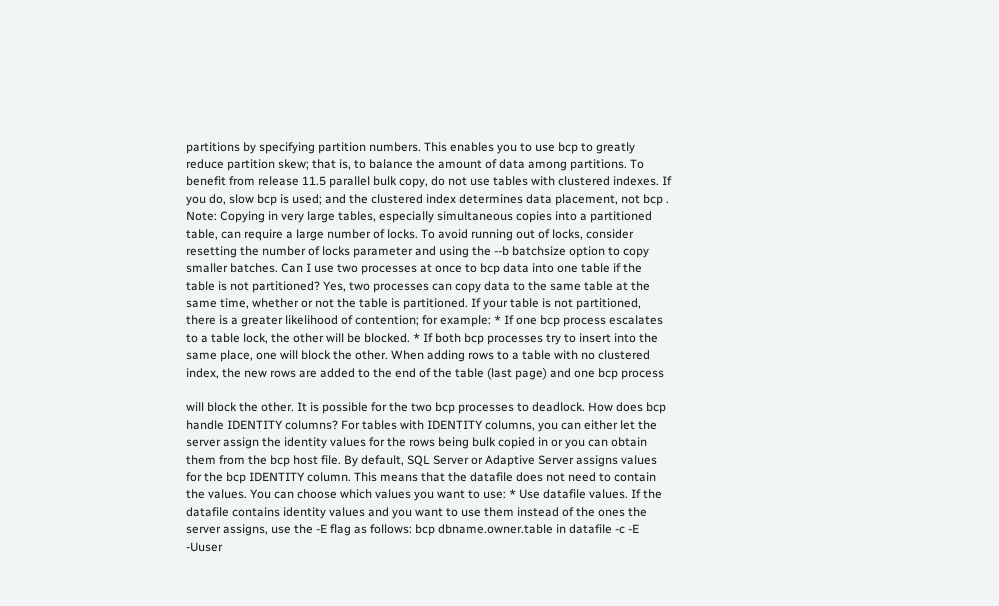partitions by specifying partition numbers. This enables you to use bcp to greatly reduce partition skew; that is, to balance the amount of data among partitions. To benefit from release 11.5 parallel bulk copy, do not use tables with clustered indexes. If you do, slow bcp is used; and the clustered index determines data placement, not bcp . Note: Copying in very large tables, especially simultaneous copies into a partitioned table, can require a large number of locks. To avoid running out of locks, consider resetting the number of locks parameter and using the --b batchsize option to copy smaller batches. Can I use two processes at once to bcp data into one table if the table is not partitioned? Yes, two processes can copy data to the same table at the same time, whether or not the table is partitioned. If your table is not partitioned, there is a greater likelihood of contention; for example: * If one bcp process escalates to a table lock, the other will be blocked. * If both bcp processes try to insert into the same place, one will block the other. When adding rows to a table with no clustered index, the new rows are added to the end of the table (last page) and one bcp process

will block the other. It is possible for the two bcp processes to deadlock. How does bcp handle IDENTITY columns? For tables with IDENTITY columns, you can either let the server assign the identity values for the rows being bulk copied in or you can obtain them from the bcp host file. By default, SQL Server or Adaptive Server assigns values for the bcp IDENTITY column. This means that the datafile does not need to contain the values. You can choose which values you want to use: * Use datafile values. If the datafile contains identity values and you want to use them instead of the ones the server assigns, use the -E flag as follows: bcp dbname.owner.table in datafile -c -E -Uuser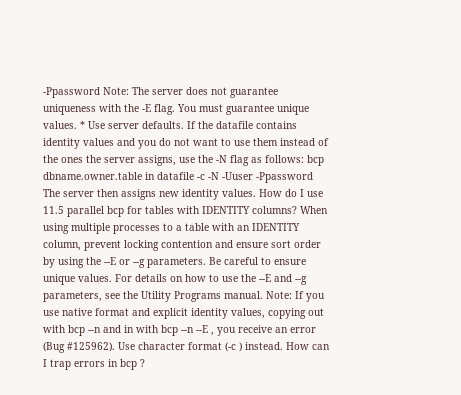-Ppassword Note: The server does not guarantee uniqueness with the -E flag. You must guarantee unique values. * Use server defaults. If the datafile contains identity values and you do not want to use them instead of the ones the server assigns, use the -N flag as follows: bcp dbname.owner.table in datafile -c -N -Uuser -Ppassword The server then assigns new identity values. How do I use 11.5 parallel bcp for tables with IDENTITY columns? When using multiple processes to a table with an IDENTITY column, prevent locking contention and ensure sort order by using the --E or --g parameters. Be careful to ensure unique values. For details on how to use the --E and --g parameters, see the Utility Programs manual. Note: If you use native format and explicit identity values, copying out with bcp --n and in with bcp --n --E , you receive an error (Bug #125962). Use character format (-c ) instead. How can I trap errors in bcp ?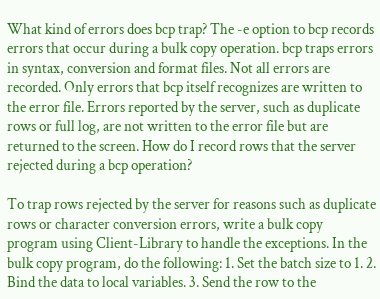What kind of errors does bcp trap? The -e option to bcp records errors that occur during a bulk copy operation. bcp traps errors in syntax, conversion and format files. Not all errors are recorded. Only errors that bcp itself recognizes are written to the error file. Errors reported by the server, such as duplicate rows or full log, are not written to the error file but are returned to the screen. How do I record rows that the server rejected during a bcp operation?

To trap rows rejected by the server for reasons such as duplicate rows or character conversion errors, write a bulk copy program using Client-Library to handle the exceptions. In the bulk copy program, do the following: 1. Set the batch size to 1. 2. Bind the data to local variables. 3. Send the row to the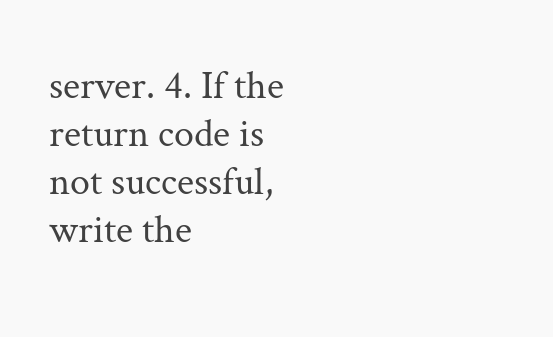server. 4. If the return code is not successful, write the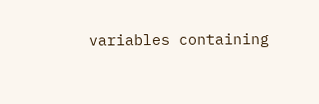variables containing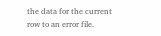the data for the current row to an error file.